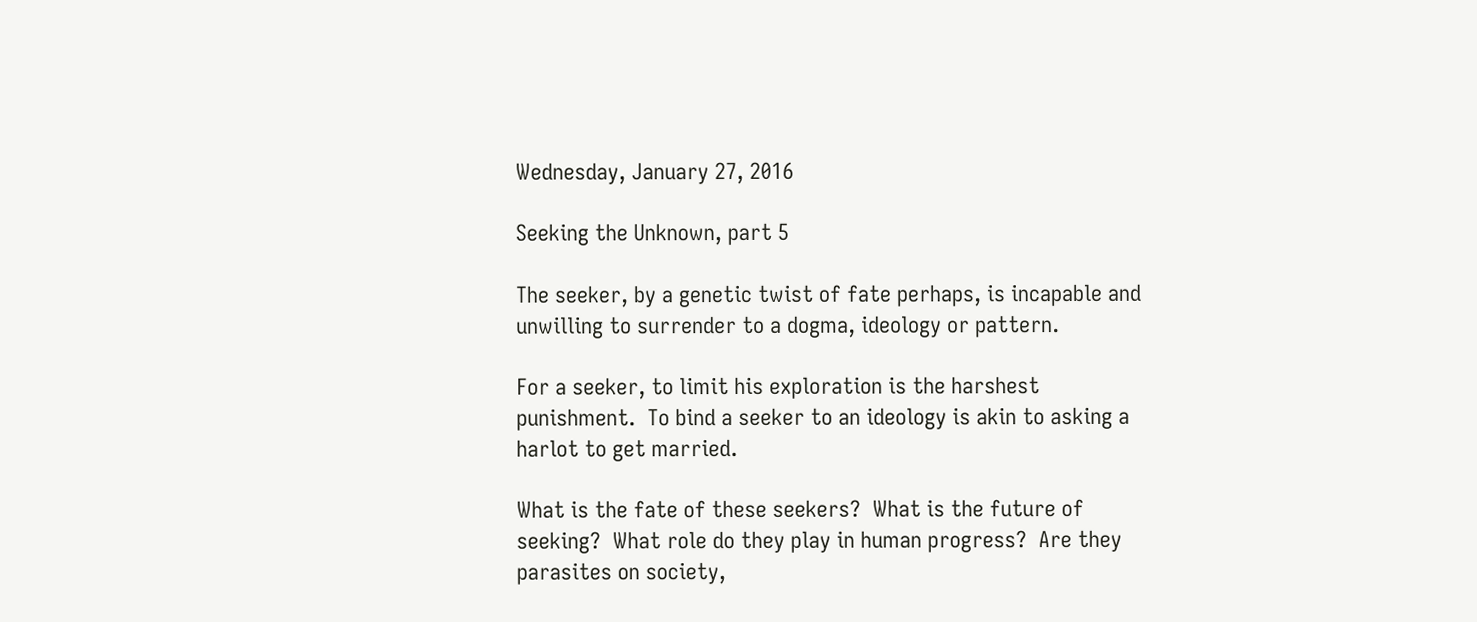Wednesday, January 27, 2016

Seeking the Unknown, part 5

The seeker, by a genetic twist of fate perhaps, is incapable and unwilling to surrender to a dogma, ideology or pattern.

For a seeker, to limit his exploration is the harshest punishment.  To bind a seeker to an ideology is akin to asking a harlot to get married.

What is the fate of these seekers?  What is the future of seeking?  What role do they play in human progress?  Are they parasites on society,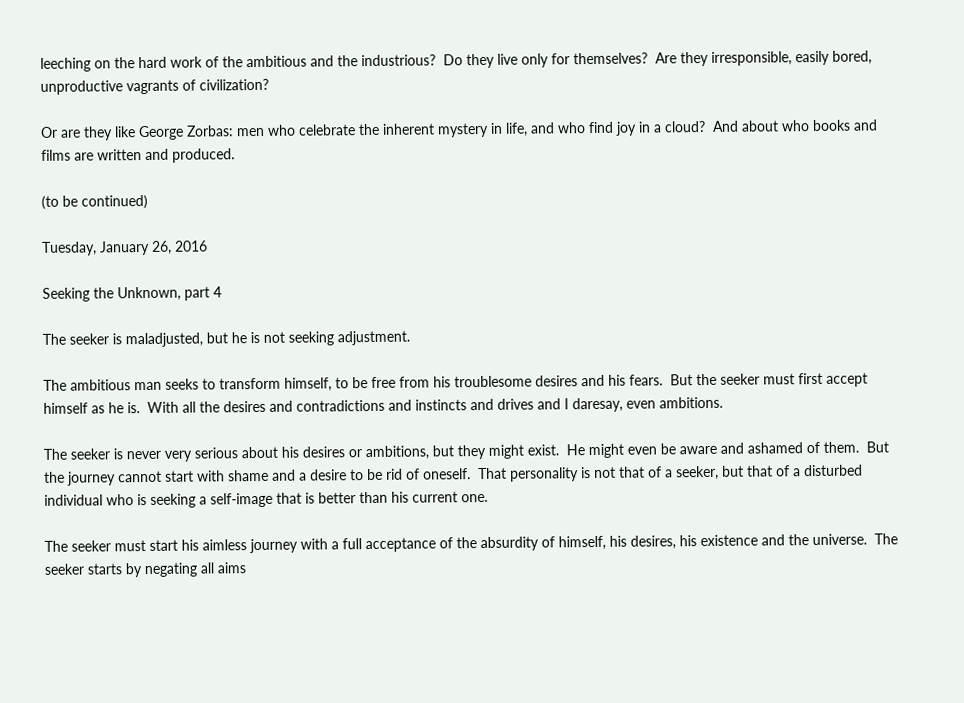leeching on the hard work of the ambitious and the industrious?  Do they live only for themselves?  Are they irresponsible, easily bored, unproductive vagrants of civilization?

Or are they like George Zorbas: men who celebrate the inherent mystery in life, and who find joy in a cloud?  And about who books and films are written and produced.

(to be continued)

Tuesday, January 26, 2016

Seeking the Unknown, part 4

The seeker is maladjusted, but he is not seeking adjustment.

The ambitious man seeks to transform himself, to be free from his troublesome desires and his fears.  But the seeker must first accept himself as he is.  With all the desires and contradictions and instincts and drives and I daresay, even ambitions.

The seeker is never very serious about his desires or ambitions, but they might exist.  He might even be aware and ashamed of them.  But the journey cannot start with shame and a desire to be rid of oneself.  That personality is not that of a seeker, but that of a disturbed individual who is seeking a self-image that is better than his current one.

The seeker must start his aimless journey with a full acceptance of the absurdity of himself, his desires, his existence and the universe.  The seeker starts by negating all aims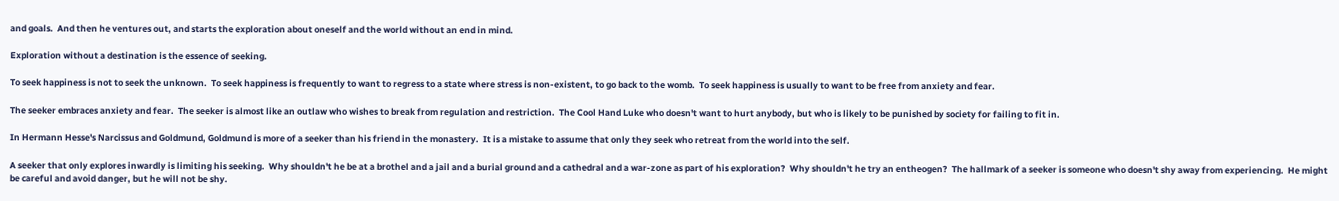and goals.  And then he ventures out, and starts the exploration about oneself and the world without an end in mind.

Exploration without a destination is the essence of seeking.

To seek happiness is not to seek the unknown.  To seek happiness is frequently to want to regress to a state where stress is non-existent, to go back to the womb.  To seek happiness is usually to want to be free from anxiety and fear.

The seeker embraces anxiety and fear.  The seeker is almost like an outlaw who wishes to break from regulation and restriction.  The Cool Hand Luke who doesn't want to hurt anybody, but who is likely to be punished by society for failing to fit in.

In Hermann Hesse's Narcissus and Goldmund, Goldmund is more of a seeker than his friend in the monastery.  It is a mistake to assume that only they seek who retreat from the world into the self.

A seeker that only explores inwardly is limiting his seeking.  Why shouldn't he be at a brothel and a jail and a burial ground and a cathedral and a war-zone as part of his exploration?  Why shouldn't he try an entheogen?  The hallmark of a seeker is someone who doesn't shy away from experiencing.  He might be careful and avoid danger, but he will not be shy.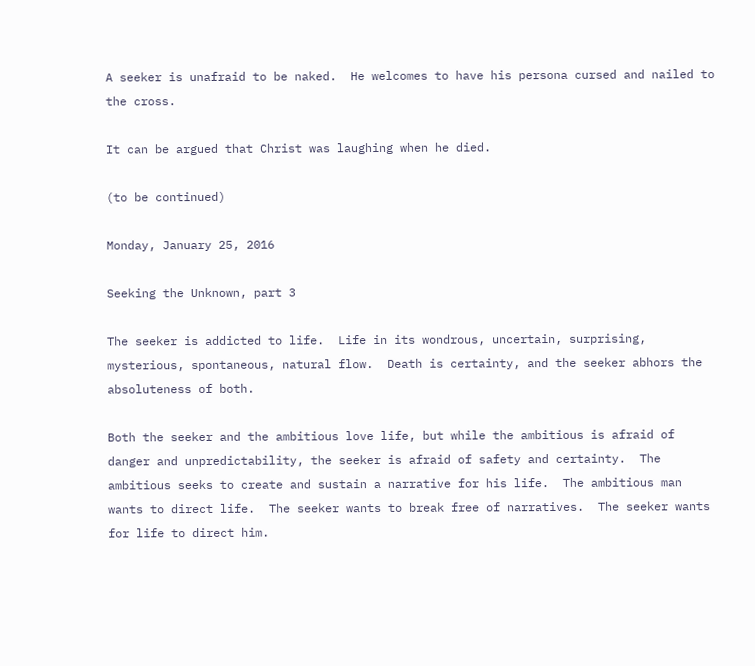A seeker is unafraid to be naked.  He welcomes to have his persona cursed and nailed to the cross.

It can be argued that Christ was laughing when he died.

(to be continued)

Monday, January 25, 2016

Seeking the Unknown, part 3

The seeker is addicted to life.  Life in its wondrous, uncertain, surprising, mysterious, spontaneous, natural flow.  Death is certainty, and the seeker abhors the absoluteness of both.

Both the seeker and the ambitious love life, but while the ambitious is afraid of danger and unpredictability, the seeker is afraid of safety and certainty.  The ambitious seeks to create and sustain a narrative for his life.  The ambitious man wants to direct life.  The seeker wants to break free of narratives.  The seeker wants for life to direct him.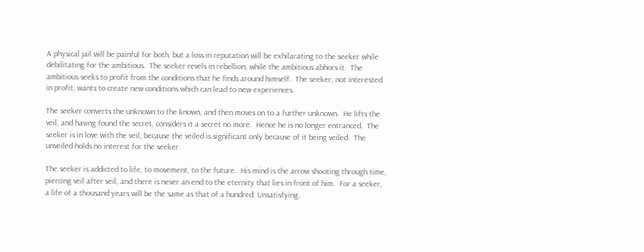A physical jail will be painful for both, but a loss in reputation will be exhilarating to the seeker while debilitating for the ambitious.  The seeker revels in rebellion, while the ambitious abhors it.  The ambitious seeks to profit from the conditions that he finds around himself.  The seeker, not interested in profit, wants to create new conditions which can lead to new experiences.

The seeker converts the unknown to the known, and then moves on to a further unknown.  He lifts the veil, and having found the secret, considers it a secret no more.  Hence he is no longer entranced.  The seeker is in love with the veil, because the veiled is significant only because of it being veiled.  The unveiled holds no interest for the seeker.

The seeker is addicted to life, to movement, to the future.  His mind is the arrow shooting through time, piercing veil after veil, and there is never an end to the eternity that lies in front of him.  For a seeker, a life of a thousand years will be the same as that of a hundred: Unsatisfying.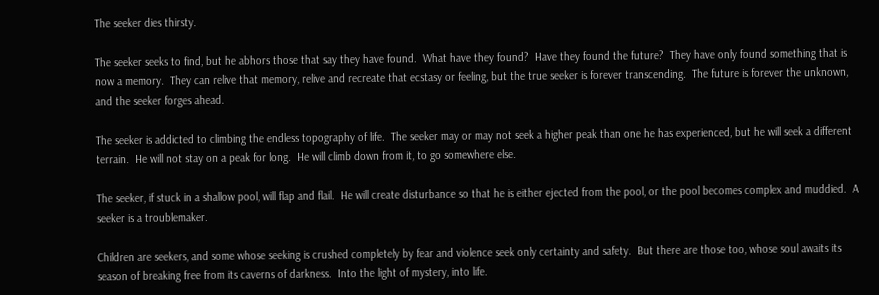The seeker dies thirsty.

The seeker seeks to find, but he abhors those that say they have found.  What have they found?  Have they found the future?  They have only found something that is now a memory.  They can relive that memory, relive and recreate that ecstasy or feeling, but the true seeker is forever transcending.  The future is forever the unknown, and the seeker forges ahead.

The seeker is addicted to climbing the endless topography of life.  The seeker may or may not seek a higher peak than one he has experienced, but he will seek a different terrain.  He will not stay on a peak for long.  He will climb down from it, to go somewhere else.

The seeker, if stuck in a shallow pool, will flap and flail.  He will create disturbance so that he is either ejected from the pool, or the pool becomes complex and muddied.  A seeker is a troublemaker.

Children are seekers, and some whose seeking is crushed completely by fear and violence seek only certainty and safety.  But there are those too, whose soul awaits its season of breaking free from its caverns of darkness.  Into the light of mystery, into life.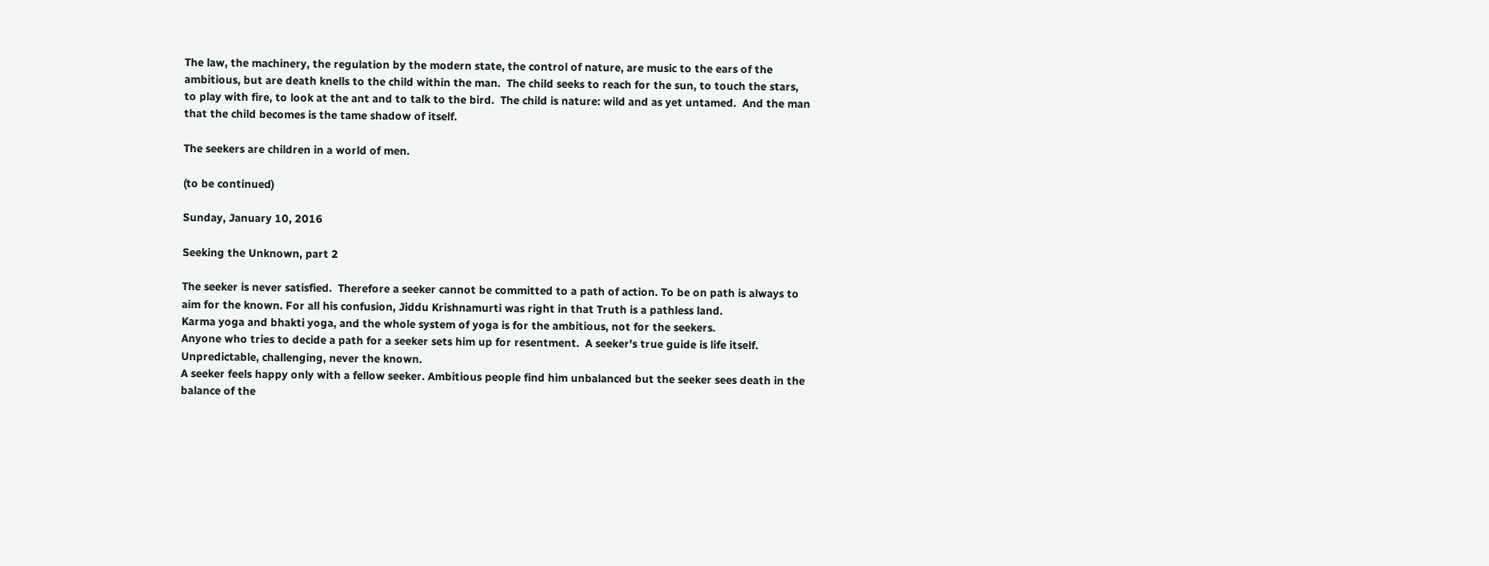The law, the machinery, the regulation by the modern state, the control of nature, are music to the ears of the ambitious, but are death knells to the child within the man.  The child seeks to reach for the sun, to touch the stars, to play with fire, to look at the ant and to talk to the bird.  The child is nature: wild and as yet untamed.  And the man that the child becomes is the tame shadow of itself.

The seekers are children in a world of men.

(to be continued)

Sunday, January 10, 2016

Seeking the Unknown, part 2

The seeker is never satisfied.  Therefore a seeker cannot be committed to a path of action. To be on path is always to aim for the known. For all his confusion, Jiddu Krishnamurti was right in that Truth is a pathless land.
Karma yoga and bhakti yoga, and the whole system of yoga is for the ambitious, not for the seekers.
Anyone who tries to decide a path for a seeker sets him up for resentment.  A seeker's true guide is life itself. Unpredictable, challenging, never the known.
A seeker feels happy only with a fellow seeker. Ambitious people find him unbalanced but the seeker sees death in the balance of the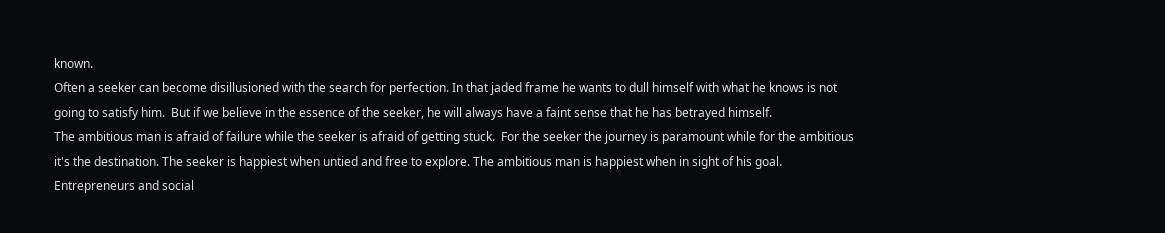known.
Often a seeker can become disillusioned with the search for perfection. In that jaded frame he wants to dull himself with what he knows is not going to satisfy him.  But if we believe in the essence of the seeker, he will always have a faint sense that he has betrayed himself.
The ambitious man is afraid of failure while the seeker is afraid of getting stuck.  For the seeker the journey is paramount while for the ambitious it's the destination. The seeker is happiest when untied and free to explore. The ambitious man is happiest when in sight of his goal.
Entrepreneurs and social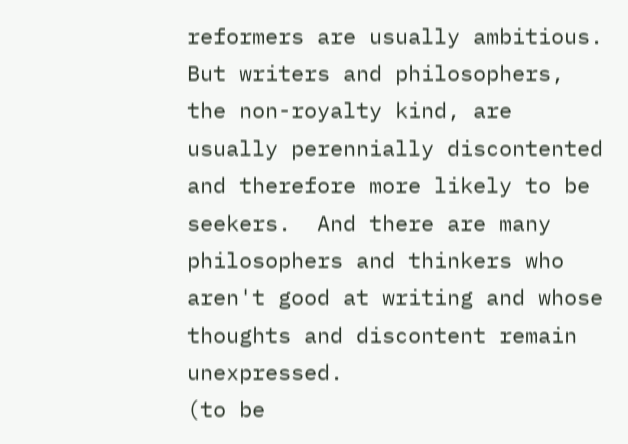reformers are usually ambitious. But writers and philosophers, the non-royalty kind, are usually perennially discontented and therefore more likely to be seekers.  And there are many philosophers and thinkers who aren't good at writing and whose thoughts and discontent remain unexpressed.
(to be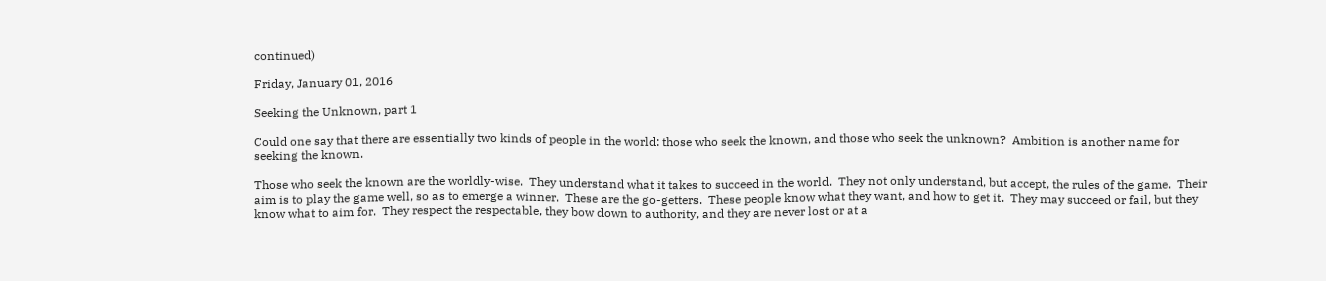continued)

Friday, January 01, 2016

Seeking the Unknown, part 1

Could one say that there are essentially two kinds of people in the world: those who seek the known, and those who seek the unknown?  Ambition is another name for seeking the known.

Those who seek the known are the worldly-wise.  They understand what it takes to succeed in the world.  They not only understand, but accept, the rules of the game.  Their aim is to play the game well, so as to emerge a winner.  These are the go-getters.  These people know what they want, and how to get it.  They may succeed or fail, but they know what to aim for.  They respect the respectable, they bow down to authority, and they are never lost or at a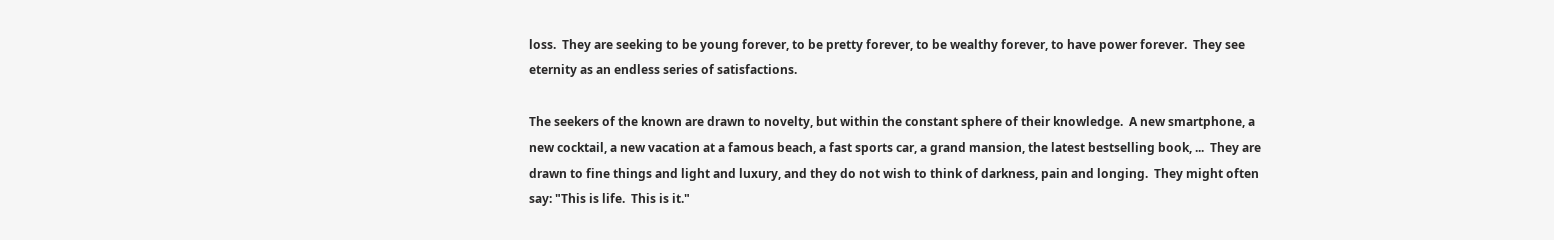loss.  They are seeking to be young forever, to be pretty forever, to be wealthy forever, to have power forever.  They see eternity as an endless series of satisfactions.

The seekers of the known are drawn to novelty, but within the constant sphere of their knowledge.  A new smartphone, a new cocktail, a new vacation at a famous beach, a fast sports car, a grand mansion, the latest bestselling book, ...  They are drawn to fine things and light and luxury, and they do not wish to think of darkness, pain and longing.  They might often say: "This is life.  This is it."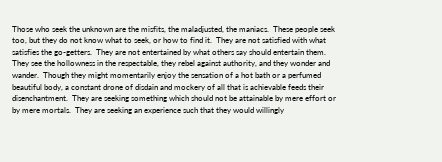Those who seek the unknown are the misfits, the maladjusted, the maniacs.  These people seek too, but they do not know what to seek, or how to find it.  They are not satisfied with what satisfies the go-getters.  They are not entertained by what others say should entertain them.  They see the hollowness in the respectable, they rebel against authority, and they wonder and wander.  Though they might momentarily enjoy the sensation of a hot bath or a perfumed beautiful body, a constant drone of disdain and mockery of all that is achievable feeds their disenchantment.  They are seeking something which should not be attainable by mere effort or by mere mortals.  They are seeking an experience such that they would willingly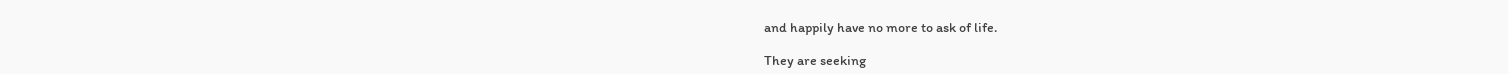and happily have no more to ask of life.

They are seeking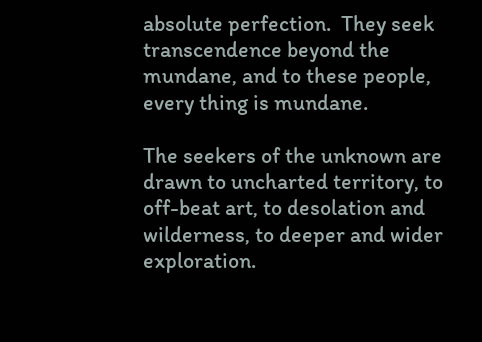absolute perfection.  They seek transcendence beyond the mundane, and to these people, every thing is mundane.

The seekers of the unknown are drawn to uncharted territory, to off-beat art, to desolation and wilderness, to deeper and wider exploration.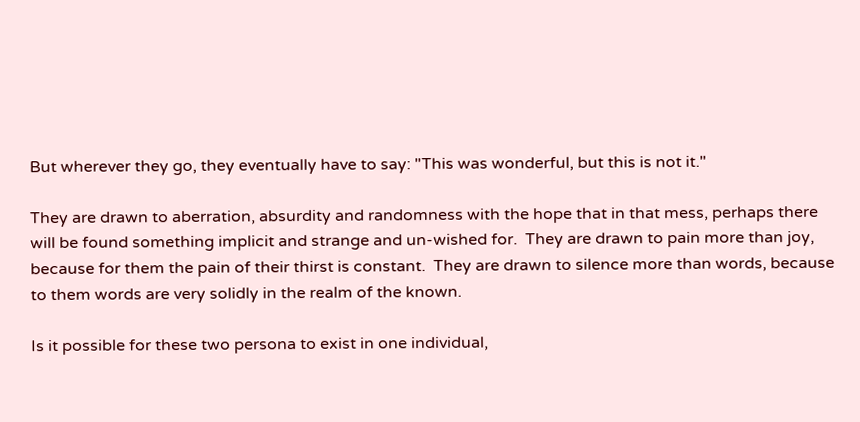But wherever they go, they eventually have to say: "This was wonderful, but this is not it."

They are drawn to aberration, absurdity and randomness with the hope that in that mess, perhaps there will be found something implicit and strange and un-wished for.  They are drawn to pain more than joy, because for them the pain of their thirst is constant.  They are drawn to silence more than words, because to them words are very solidly in the realm of the known.

Is it possible for these two persona to exist in one individual,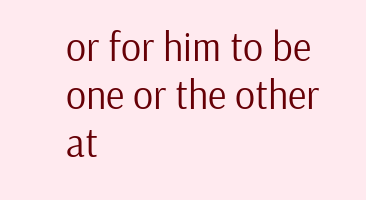or for him to be one or the other at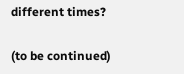different times?

(to be continued)